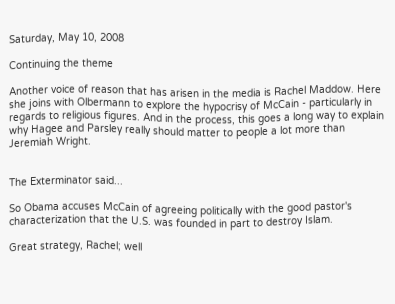Saturday, May 10, 2008

Continuing the theme

Another voice of reason that has arisen in the media is Rachel Maddow. Here she joins with Olbermann to explore the hypocrisy of McCain - particularly in regards to religious figures. And in the process, this goes a long way to explain why Hagee and Parsley really should matter to people a lot more than Jeremiah Wright.


The Exterminator said...

So Obama accuses McCain of agreeing politically with the good pastor's characterization that the U.S. was founded in part to destroy Islam.

Great strategy, Rachel; well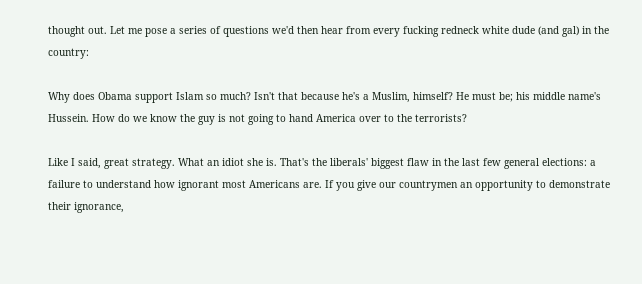thought out. Let me pose a series of questions we'd then hear from every fucking redneck white dude (and gal) in the country:

Why does Obama support Islam so much? Isn't that because he's a Muslim, himself? He must be; his middle name's Hussein. How do we know the guy is not going to hand America over to the terrorists?

Like I said, great strategy. What an idiot she is. That's the liberals' biggest flaw in the last few general elections: a failure to understand how ignorant most Americans are. If you give our countrymen an opportunity to demonstrate their ignorance,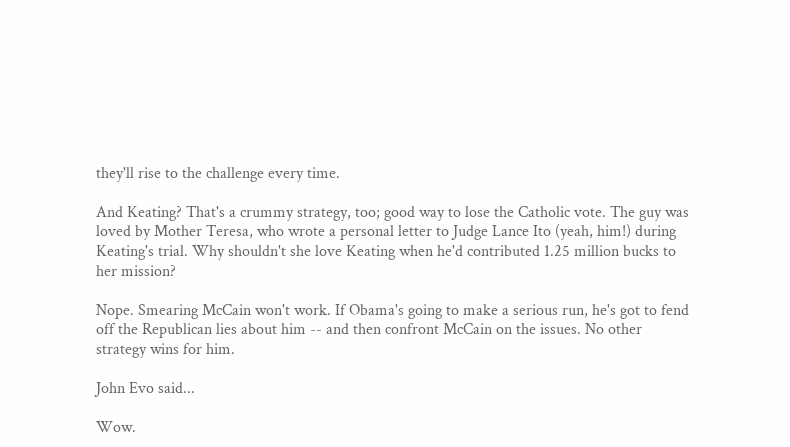they'll rise to the challenge every time.

And Keating? That's a crummy strategy, too; good way to lose the Catholic vote. The guy was loved by Mother Teresa, who wrote a personal letter to Judge Lance Ito (yeah, him!) during Keating's trial. Why shouldn't she love Keating when he'd contributed 1.25 million bucks to her mission?

Nope. Smearing McCain won't work. If Obama's going to make a serious run, he's got to fend off the Republican lies about him -- and then confront McCain on the issues. No other strategy wins for him.

John Evo said...

Wow.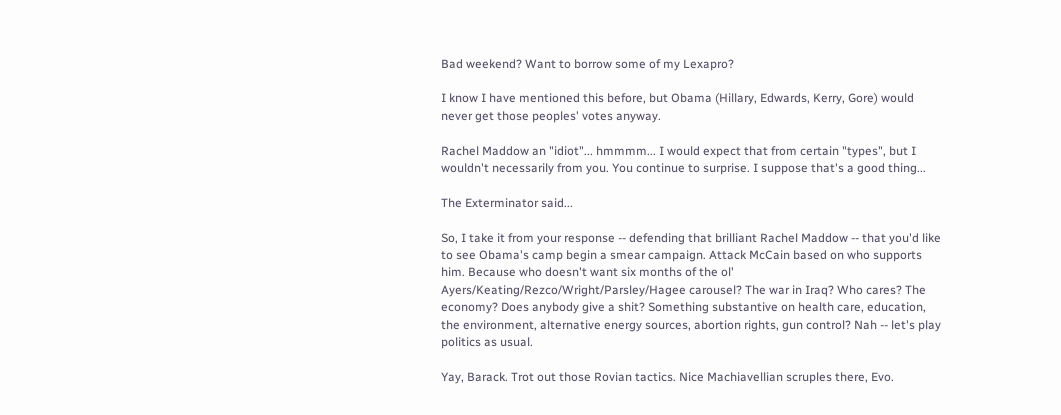Bad weekend? Want to borrow some of my Lexapro?

I know I have mentioned this before, but Obama (Hillary, Edwards, Kerry, Gore) would never get those peoples' votes anyway.

Rachel Maddow an "idiot"... hmmmm... I would expect that from certain "types", but I wouldn't necessarily from you. You continue to surprise. I suppose that's a good thing...

The Exterminator said...

So, I take it from your response -- defending that brilliant Rachel Maddow -- that you'd like to see Obama's camp begin a smear campaign. Attack McCain based on who supports him. Because who doesn't want six months of the ol' Ayers/Keating/Rezco/Wright/Parsley/Hagee carousel? The war in Iraq? Who cares? The economy? Does anybody give a shit? Something substantive on health care, education, the environment, alternative energy sources, abortion rights, gun control? Nah -- let's play politics as usual.

Yay, Barack. Trot out those Rovian tactics. Nice Machiavellian scruples there, Evo.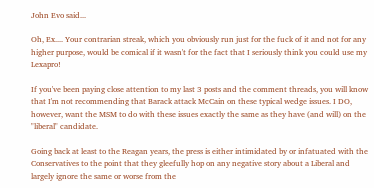John Evo said...

Oh, Ex.... Your contrarian streak, which you obviously run just for the fuck of it and not for any higher purpose, would be comical if it wasn't for the fact that I seriously think you could use my Lexapro!

If you've been paying close attention to my last 3 posts and the comment threads, you will know that I'm not recommending that Barack attack McCain on these typical wedge issues. I DO, however, want the MSM to do with these issues exactly the same as they have (and will) on the "liberal" candidate.

Going back at least to the Reagan years, the press is either intimidated by or infatuated with the Conservatives to the point that they gleefully hop on any negative story about a Liberal and largely ignore the same or worse from the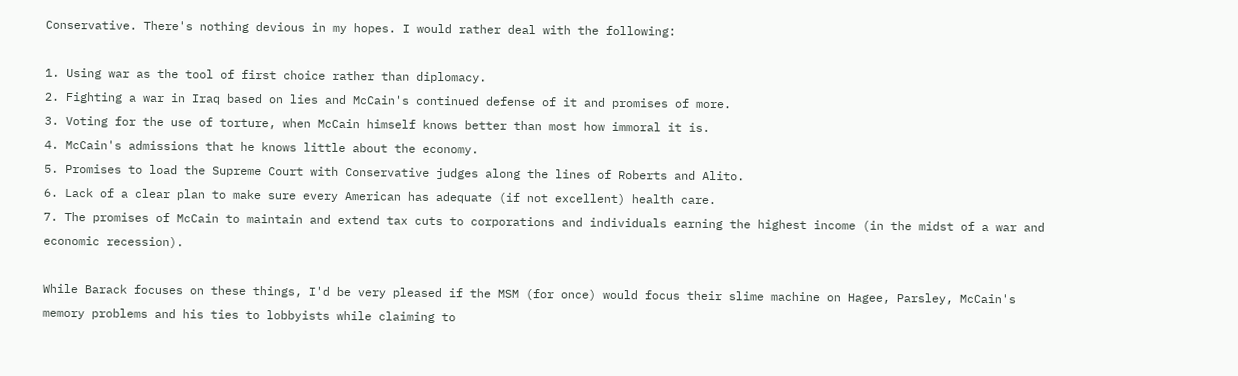Conservative. There's nothing devious in my hopes. I would rather deal with the following:

1. Using war as the tool of first choice rather than diplomacy.
2. Fighting a war in Iraq based on lies and McCain's continued defense of it and promises of more.
3. Voting for the use of torture, when McCain himself knows better than most how immoral it is.
4. McCain's admissions that he knows little about the economy.
5. Promises to load the Supreme Court with Conservative judges along the lines of Roberts and Alito.
6. Lack of a clear plan to make sure every American has adequate (if not excellent) health care.
7. The promises of McCain to maintain and extend tax cuts to corporations and individuals earning the highest income (in the midst of a war and economic recession).

While Barack focuses on these things, I'd be very pleased if the MSM (for once) would focus their slime machine on Hagee, Parsley, McCain's memory problems and his ties to lobbyists while claiming to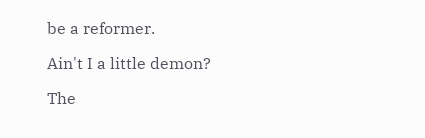be a reformer.

Ain't I a little demon?

The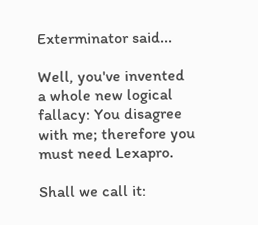Exterminator said...

Well, you've invented a whole new logical fallacy: You disagree with me; therefore you must need Lexapro.

Shall we call it: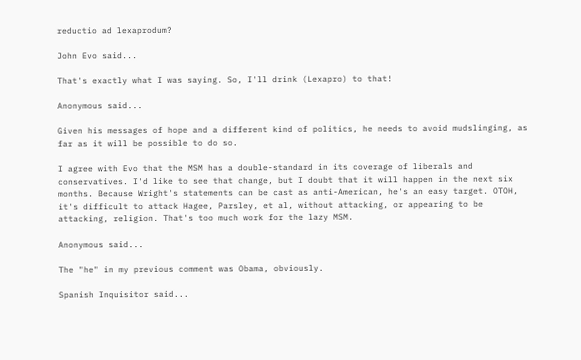reductio ad lexaprodum?

John Evo said...

That's exactly what I was saying. So, I'll drink (Lexapro) to that!

Anonymous said...

Given his messages of hope and a different kind of politics, he needs to avoid mudslinging, as far as it will be possible to do so.

I agree with Evo that the MSM has a double-standard in its coverage of liberals and conservatives. I'd like to see that change, but I doubt that it will happen in the next six months. Because Wright's statements can be cast as anti-American, he's an easy target. OTOH, it's difficult to attack Hagee, Parsley, et al, without attacking, or appearing to be attacking, religion. That's too much work for the lazy MSM.

Anonymous said...

The "he" in my previous comment was Obama, obviously.

Spanish Inquisitor said...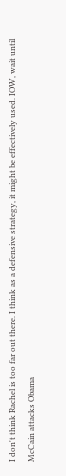I don't think Rachel is too far out there. I think as a defensive strategy, it might be effectively used. IOW, wait until McCain attacks Obama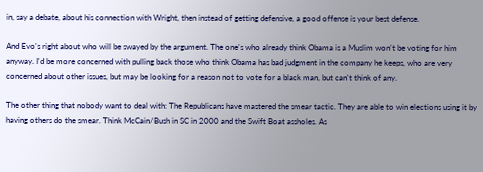in, say a debate, about his connection with Wright, then instead of getting defensive, a good offense is your best defense.

And Evo's right about who will be swayed by the argument. The one's who already think Obama is a Muslim won't be voting for him anyway. I'd be more concerned with pulling back those who think Obama has bad judgment in the company he keeps, who are very concerned about other issues, but may be looking for a reason not to vote for a black man, but can't think of any.

The other thing that nobody want to deal with: The Republicans have mastered the smear tactic. They are able to win elections using it by having others do the smear. Think McCain/Bush in SC in 2000 and the Swift Boat assholes. As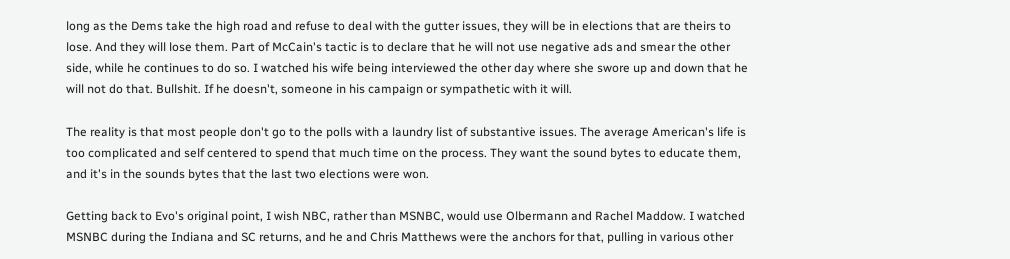long as the Dems take the high road and refuse to deal with the gutter issues, they will be in elections that are theirs to lose. And they will lose them. Part of McCain's tactic is to declare that he will not use negative ads and smear the other side, while he continues to do so. I watched his wife being interviewed the other day where she swore up and down that he will not do that. Bullshit. If he doesn't, someone in his campaign or sympathetic with it will.

The reality is that most people don't go to the polls with a laundry list of substantive issues. The average American's life is too complicated and self centered to spend that much time on the process. They want the sound bytes to educate them, and it's in the sounds bytes that the last two elections were won.

Getting back to Evo's original point, I wish NBC, rather than MSNBC, would use Olbermann and Rachel Maddow. I watched MSNBC during the Indiana and SC returns, and he and Chris Matthews were the anchors for that, pulling in various other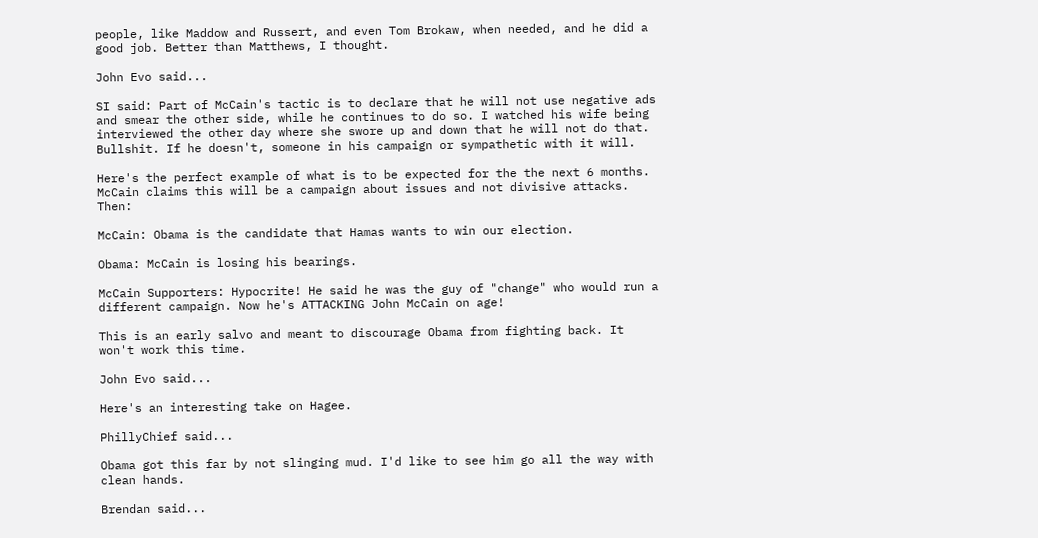people, like Maddow and Russert, and even Tom Brokaw, when needed, and he did a good job. Better than Matthews, I thought.

John Evo said...

SI said: Part of McCain's tactic is to declare that he will not use negative ads and smear the other side, while he continues to do so. I watched his wife being interviewed the other day where she swore up and down that he will not do that. Bullshit. If he doesn't, someone in his campaign or sympathetic with it will.

Here's the perfect example of what is to be expected for the the next 6 months. McCain claims this will be a campaign about issues and not divisive attacks. Then:

McCain: Obama is the candidate that Hamas wants to win our election.

Obama: McCain is losing his bearings.

McCain Supporters: Hypocrite! He said he was the guy of "change" who would run a different campaign. Now he's ATTACKING John McCain on age!

This is an early salvo and meant to discourage Obama from fighting back. It won't work this time.

John Evo said...

Here's an interesting take on Hagee.

PhillyChief said...

Obama got this far by not slinging mud. I'd like to see him go all the way with clean hands.

Brendan said...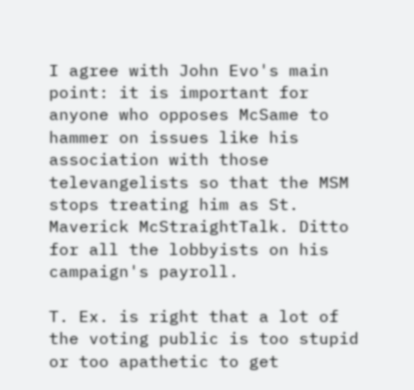I agree with John Evo's main point: it is important for anyone who opposes McSame to hammer on issues like his association with those televangelists so that the MSM stops treating him as St. Maverick McStraightTalk. Ditto for all the lobbyists on his campaign's payroll.

T. Ex. is right that a lot of the voting public is too stupid or too apathetic to get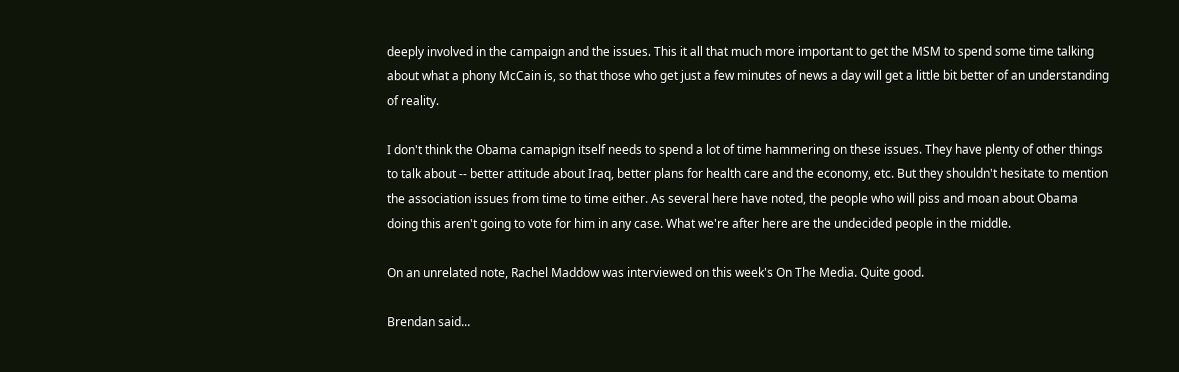deeply involved in the campaign and the issues. This it all that much more important to get the MSM to spend some time talking about what a phony McCain is, so that those who get just a few minutes of news a day will get a little bit better of an understanding of reality.

I don't think the Obama camapign itself needs to spend a lot of time hammering on these issues. They have plenty of other things to talk about -- better attitude about Iraq, better plans for health care and the economy, etc. But they shouldn't hesitate to mention the association issues from time to time either. As several here have noted, the people who will piss and moan about Obama doing this aren't going to vote for him in any case. What we're after here are the undecided people in the middle.

On an unrelated note, Rachel Maddow was interviewed on this week's On The Media. Quite good.

Brendan said...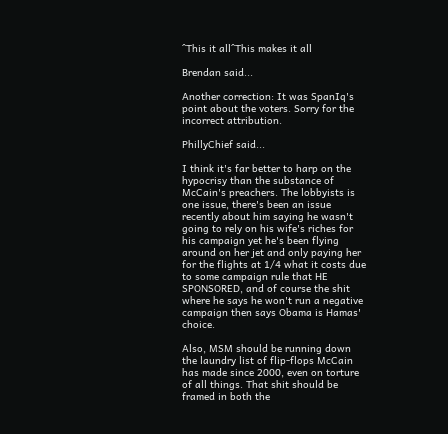^This it all^This makes it all

Brendan said...

Another correction: It was SpanIq's point about the voters. Sorry for the incorrect attribution.

PhillyChief said...

I think it's far better to harp on the hypocrisy than the substance of McCain's preachers. The lobbyists is one issue, there's been an issue recently about him saying he wasn't going to rely on his wife's riches for his campaign yet he's been flying around on her jet and only paying her for the flights at 1/4 what it costs due to some campaign rule that HE SPONSORED, and of course the shit where he says he won't run a negative campaign then says Obama is Hamas' choice.

Also, MSM should be running down the laundry list of flip-flops McCain has made since 2000, even on torture of all things. That shit should be framed in both the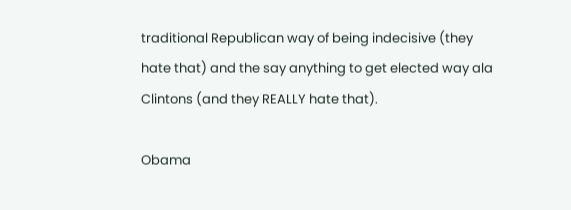traditional Republican way of being indecisive (they hate that) and the say anything to get elected way ala Clintons (and they REALLY hate that).

Obama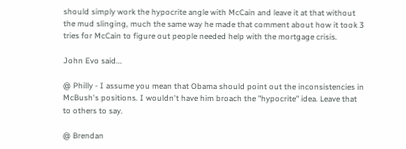should simply work the hypocrite angle with McCain and leave it at that without the mud slinging, much the same way he made that comment about how it took 3 tries for McCain to figure out people needed help with the mortgage crisis.

John Evo said...

@ Philly - I assume you mean that Obama should point out the inconsistencies in McBush's positions. I wouldn't have him broach the "hypocrite" idea. Leave that to others to say.

@ Brendan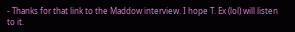- Thanks for that link to the Maddow interview. I hope T. Ex (lol) will listen to it.